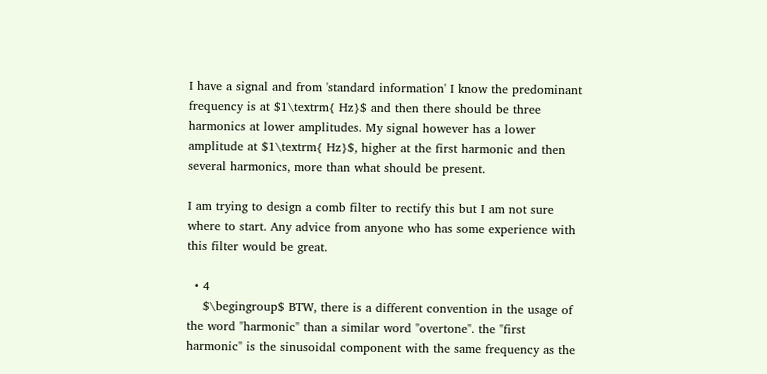I have a signal and from 'standard information' I know the predominant frequency is at $1\textrm{ Hz}$ and then there should be three harmonics at lower amplitudes. My signal however has a lower amplitude at $1\textrm{ Hz}$, higher at the first harmonic and then several harmonics, more than what should be present.

I am trying to design a comb filter to rectify this but I am not sure where to start. Any advice from anyone who has some experience with this filter would be great.

  • 4
    $\begingroup$ BTW, there is a different convention in the usage of the word "harmonic" than a similar word "overtone". the "first harmonic" is the sinusoidal component with the same frequency as the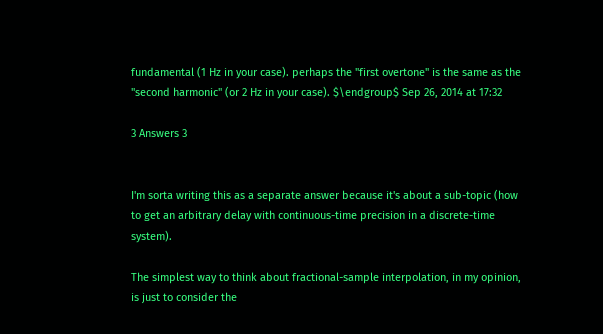fundamental (1 Hz in your case). perhaps the "first overtone" is the same as the "second harmonic" (or 2 Hz in your case). $\endgroup$ Sep 26, 2014 at 17:32

3 Answers 3


I'm sorta writing this as a separate answer because it's about a sub-topic (how to get an arbitrary delay with continuous-time precision in a discrete-time system).

The simplest way to think about fractional-sample interpolation, in my opinion, is just to consider the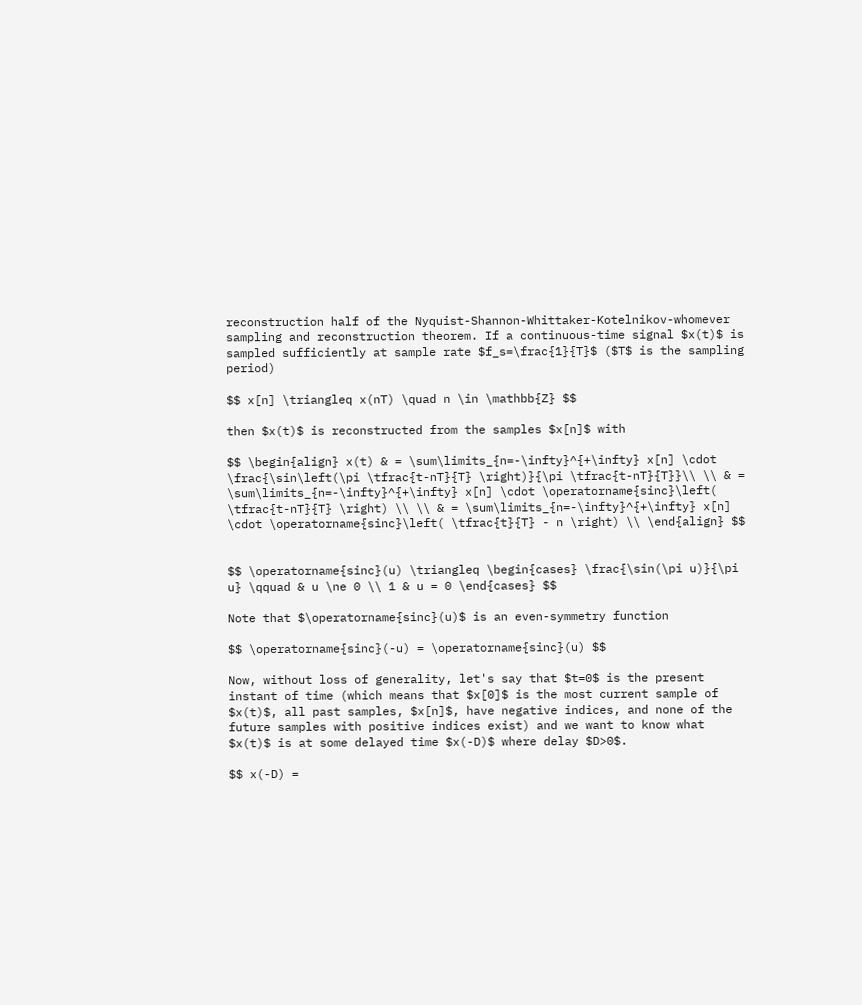reconstruction half of the Nyquist-Shannon-Whittaker-Kotelnikov-whomever sampling and reconstruction theorem. If a continuous-time signal $x(t)$ is sampled sufficiently at sample rate $f_s=\frac{1}{T}$ ($T$ is the sampling period)

$$ x[n] \triangleq x(nT) \quad n \in \mathbb{Z} $$

then $x(t)$ is reconstructed from the samples $x[n]$ with

$$ \begin{align} x(t) & = \sum\limits_{n=-\infty}^{+\infty} x[n] \cdot \frac{\sin\left(\pi \tfrac{t-nT}{T} \right)}{\pi \tfrac{t-nT}{T}}\\ \\ & = \sum\limits_{n=-\infty}^{+\infty} x[n] \cdot \operatorname{sinc}\left( \tfrac{t-nT}{T} \right) \\ \\ & = \sum\limits_{n=-\infty}^{+\infty} x[n] \cdot \operatorname{sinc}\left( \tfrac{t}{T} - n \right) \\ \end{align} $$


$$ \operatorname{sinc}(u) \triangleq \begin{cases} \frac{\sin(\pi u)}{\pi u} \qquad & u \ne 0 \\ 1 & u = 0 \end{cases} $$

Note that $\operatorname{sinc}(u)$ is an even-symmetry function

$$ \operatorname{sinc}(-u) = \operatorname{sinc}(u) $$

Now, without loss of generality, let's say that $t=0$ is the present instant of time (which means that $x[0]$ is the most current sample of $x(t)$, all past samples, $x[n]$, have negative indices, and none of the future samples with positive indices exist) and we want to know what $x(t)$ is at some delayed time $x(-D)$ where delay $D>0$.

$$ x(-D) =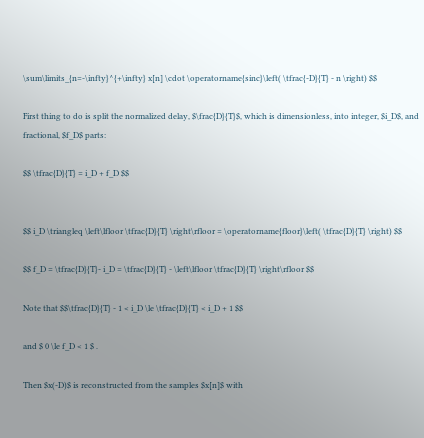\sum\limits_{n=-\infty}^{+\infty} x[n] \cdot \operatorname{sinc}\left( \tfrac{-D}{T} - n \right) $$

First thing to do is split the normalized delay, $\frac{D}{T}$, which is dimensionless, into integer, $i_D$, and fractional, $f_D$ parts:

$$ \tfrac{D}{T} = i_D + f_D $$


$$ i_D \triangleq \left\lfloor \tfrac{D}{T} \right\rfloor = \operatorname{floor}\left( \tfrac{D}{T} \right) $$

$$ f_D = \tfrac{D}{T}- i_D = \tfrac{D}{T} - \left\lfloor \tfrac{D}{T} \right\rfloor $$

Note that $$\tfrac{D}{T} - 1 < i_D \le \tfrac{D}{T} < i_D + 1 $$

and $ 0 \le f_D < 1 $ .

Then $x(-D)$ is reconstructed from the samples $x[n]$ with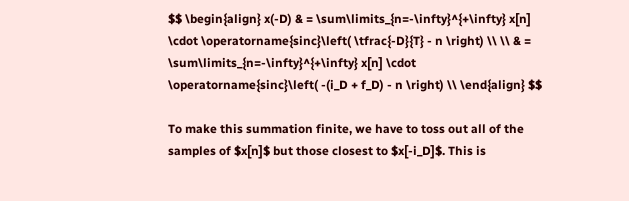$$ \begin{align} x(-D) & = \sum\limits_{n=-\infty}^{+\infty} x[n] \cdot \operatorname{sinc}\left( \tfrac{-D}{T} - n \right) \\ \\ & = \sum\limits_{n=-\infty}^{+\infty} x[n] \cdot \operatorname{sinc}\left( -(i_D + f_D) - n \right) \\ \end{align} $$

To make this summation finite, we have to toss out all of the samples of $x[n]$ but those closest to $x[-i_D]$. This is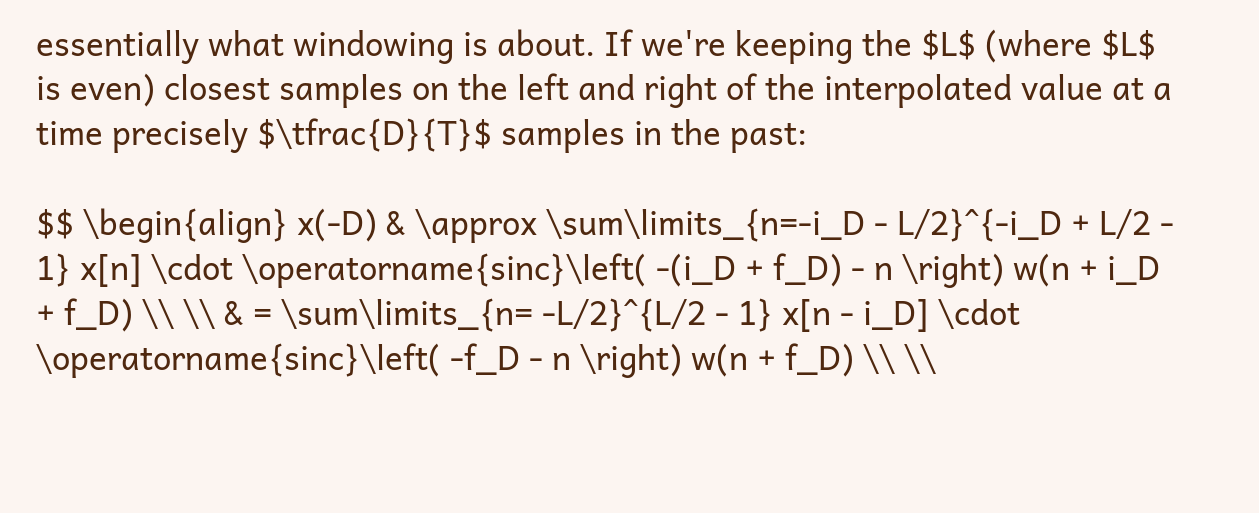essentially what windowing is about. If we're keeping the $L$ (where $L$ is even) closest samples on the left and right of the interpolated value at a time precisely $\tfrac{D}{T}$ samples in the past:

$$ \begin{align} x(-D) & \approx \sum\limits_{n=-i_D - L/2}^{-i_D + L/2 - 1} x[n] \cdot \operatorname{sinc}\left( -(i_D + f_D) - n \right) w(n + i_D + f_D) \\ \\ & = \sum\limits_{n= -L/2}^{L/2 - 1} x[n - i_D] \cdot \operatorname{sinc}\left( -f_D - n \right) w(n + f_D) \\ \\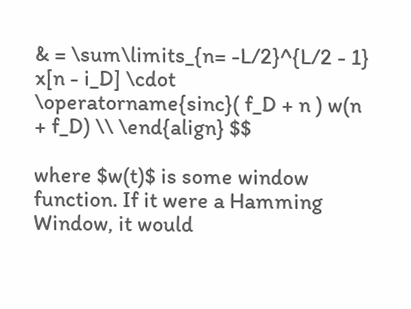& = \sum\limits_{n= -L/2}^{L/2 - 1} x[n - i_D] \cdot \operatorname{sinc}( f_D + n ) w(n + f_D) \\ \end{align} $$

where $w(t)$ is some window function. If it were a Hamming Window, it would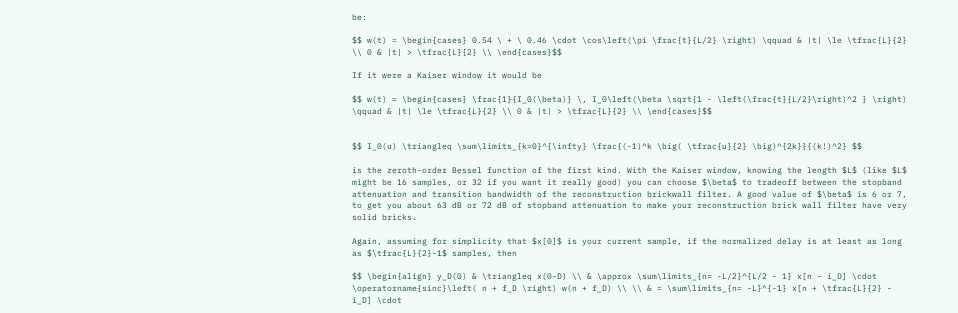be:

$$ w(t) = \begin{cases} 0.54 \ + \ 0.46 \cdot \cos\left(\pi \frac{t}{L/2} \right) \qquad & |t| \le \tfrac{L}{2} \\ 0 & |t| > \tfrac{L}{2} \\ \end{cases}$$

If it were a Kaiser window it would be

$$ w(t) = \begin{cases} \frac{1}{I_0(\beta)} \, I_0\left(\beta \sqrt{1 - \left(\frac{t}{L/2}\right)^2 } \right) \qquad & |t| \le \tfrac{L}{2} \\ 0 & |t| > \tfrac{L}{2} \\ \end{cases}$$


$$ I_0(u) \triangleq \sum\limits_{k=0}^{\infty} \frac{(-1)^k \big( \tfrac{u}{2} \big)^{2k}}{(k!)^2} $$

is the zeroth-order Bessel function of the first kind. With the Kaiser window, knowing the length $L$ (like $L$ might be 16 samples, or 32 if you want it really good) you can choose $\beta$ to tradeoff between the stopband attenuation and transition bandwidth of the reconstruction brickwall filter. A good value of $\beta$ is 6 or 7, to get you about 63 dB or 72 dB of stopband attenuation to make your reconstruction brick wall filter have very solid bricks.

Again, assuming for simplicity that $x[0]$ is your current sample, if the normalized delay is at least as long as $\tfrac{L}{2}-1$ samples, then

$$ \begin{align} y_D(0) & \triangleq x(0-D) \\ & \approx \sum\limits_{n= -L/2}^{L/2 - 1} x[n - i_D] \cdot \operatorname{sinc}\left( n + f_D \right) w(n + f_D) \\ \\ & = \sum\limits_{n= -L}^{-1} x[n + \tfrac{L}{2} - i_D] \cdot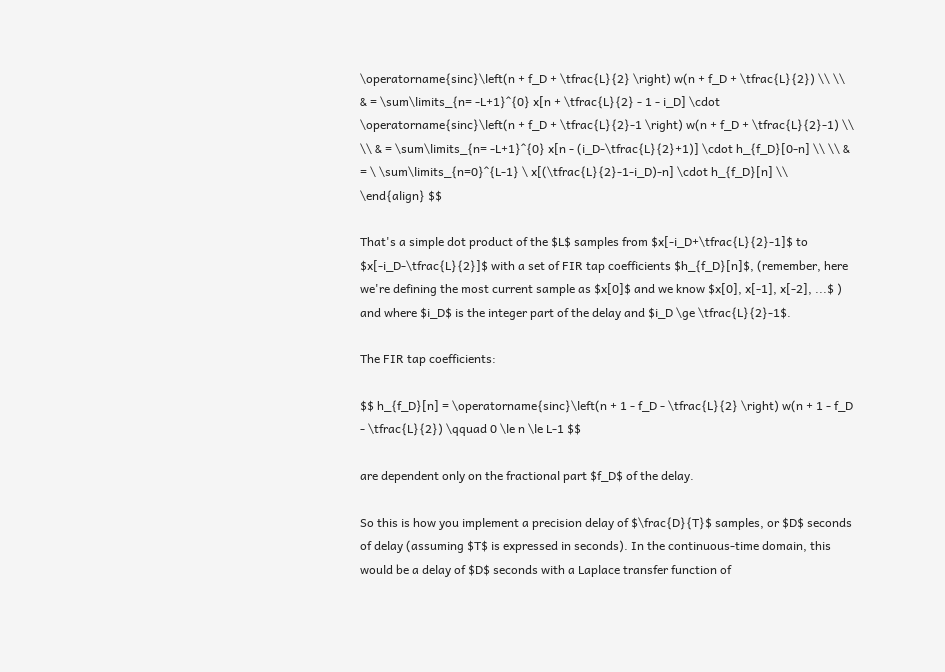\operatorname{sinc}\left(n + f_D + \tfrac{L}{2} \right) w(n + f_D + \tfrac{L}{2}) \\ \\ & = \sum\limits_{n= -L+1}^{0} x[n + \tfrac{L}{2} - 1 - i_D] \cdot \operatorname{sinc}\left(n + f_D + \tfrac{L}{2}-1 \right) w(n + f_D + \tfrac{L}{2}-1) \\ \\ & = \sum\limits_{n= -L+1}^{0} x[n - (i_D-\tfrac{L}{2}+1)] \cdot h_{f_D}[0-n] \\ \\ & = \ \sum\limits_{n=0}^{L-1} \ x[(\tfrac{L}{2}-1-i_D)-n] \cdot h_{f_D}[n] \\ \end{align} $$

That's a simple dot product of the $L$ samples from $x[-i_D+\tfrac{L}{2}-1]$ to $x[-i_D-\tfrac{L}{2}]$ with a set of FIR tap coefficients $h_{f_D}[n]$, (remember, here we're defining the most current sample as $x[0]$ and we know $x[0], x[-1], x[-2], ...$ ) and where $i_D$ is the integer part of the delay and $i_D \ge \tfrac{L}{2}-1$.

The FIR tap coefficients:

$$ h_{f_D}[n] = \operatorname{sinc}\left(n + 1 - f_D - \tfrac{L}{2} \right) w(n + 1 - f_D - \tfrac{L}{2}) \qquad 0 \le n \le L-1 $$

are dependent only on the fractional part $f_D$ of the delay.

So this is how you implement a precision delay of $\frac{D}{T}$ samples, or $D$ seconds of delay (assuming $T$ is expressed in seconds). In the continuous-time domain, this would be a delay of $D$ seconds with a Laplace transfer function of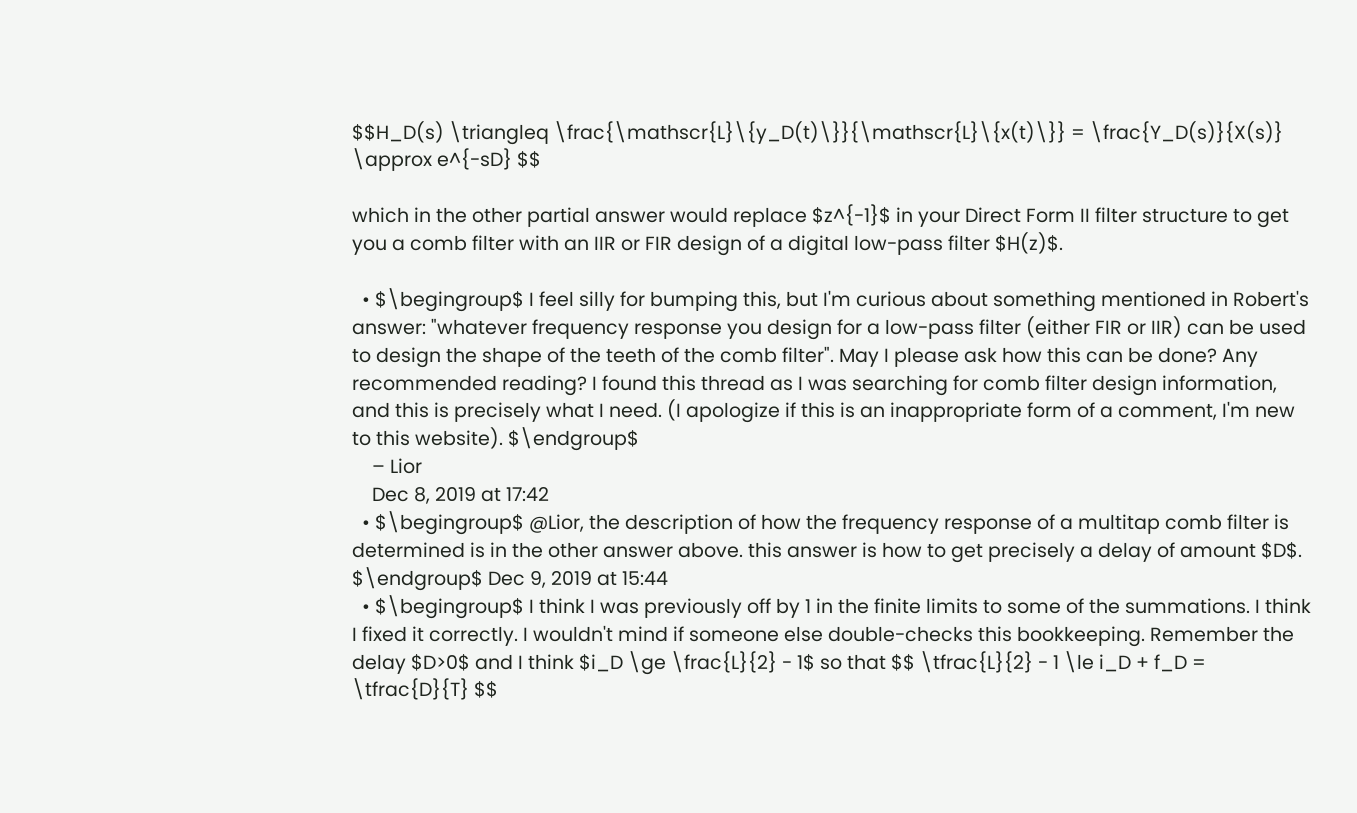$$H_D(s) \triangleq \frac{\mathscr{L}\{y_D(t)\}}{\mathscr{L}\{x(t)\}} = \frac{Y_D(s)}{X(s)} \approx e^{-sD} $$

which in the other partial answer would replace $z^{-1}$ in your Direct Form II filter structure to get you a comb filter with an IIR or FIR design of a digital low-pass filter $H(z)$.

  • $\begingroup$ I feel silly for bumping this, but I'm curious about something mentioned in Robert's answer: "whatever frequency response you design for a low-pass filter (either FIR or IIR) can be used to design the shape of the teeth of the comb filter". May I please ask how this can be done? Any recommended reading? I found this thread as I was searching for comb filter design information, and this is precisely what I need. (I apologize if this is an inappropriate form of a comment, I'm new to this website). $\endgroup$
    – Lior
    Dec 8, 2019 at 17:42
  • $\begingroup$ @Lior, the description of how the frequency response of a multitap comb filter is determined is in the other answer above. this answer is how to get precisely a delay of amount $D$. $\endgroup$ Dec 9, 2019 at 15:44
  • $\begingroup$ I think I was previously off by 1 in the finite limits to some of the summations. I think I fixed it correctly. I wouldn't mind if someone else double-checks this bookkeeping. Remember the delay $D>0$ and I think $i_D \ge \frac{L}{2} - 1$ so that $$ \tfrac{L}{2} - 1 \le i_D + f_D = \tfrac{D}{T} $$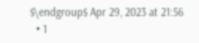$\endgroup$ Apr 29, 2023 at 21:56
  • 1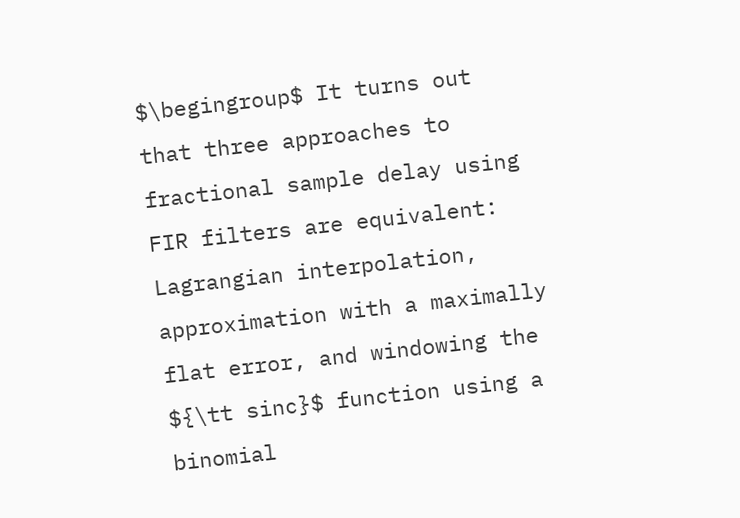$\begingroup$ It turns out that three approaches to fractional sample delay using FIR filters are equivalent: Lagrangian interpolation, approximation with a maximally flat error, and windowing the ${\tt sinc}$ function using a binomial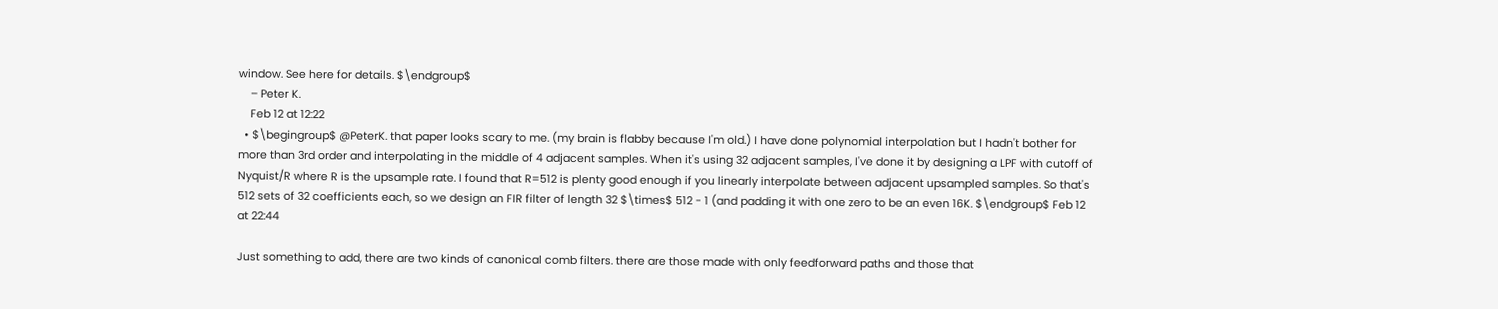window. See here for details. $\endgroup$
    – Peter K.
    Feb 12 at 12:22
  • $\begingroup$ @PeterK. that paper looks scary to me. (my brain is flabby because I'm old.) I have done polynomial interpolation but I hadn't bother for more than 3rd order and interpolating in the middle of 4 adjacent samples. When it's using 32 adjacent samples, I've done it by designing a LPF with cutoff of Nyquist/R where R is the upsample rate. I found that R=512 is plenty good enough if you linearly interpolate between adjacent upsampled samples. So that's 512 sets of 32 coefficients each, so we design an FIR filter of length 32 $\times$ 512 - 1 (and padding it with one zero to be an even 16K. $\endgroup$ Feb 12 at 22:44

Just something to add, there are two kinds of canonical comb filters. there are those made with only feedforward paths and those that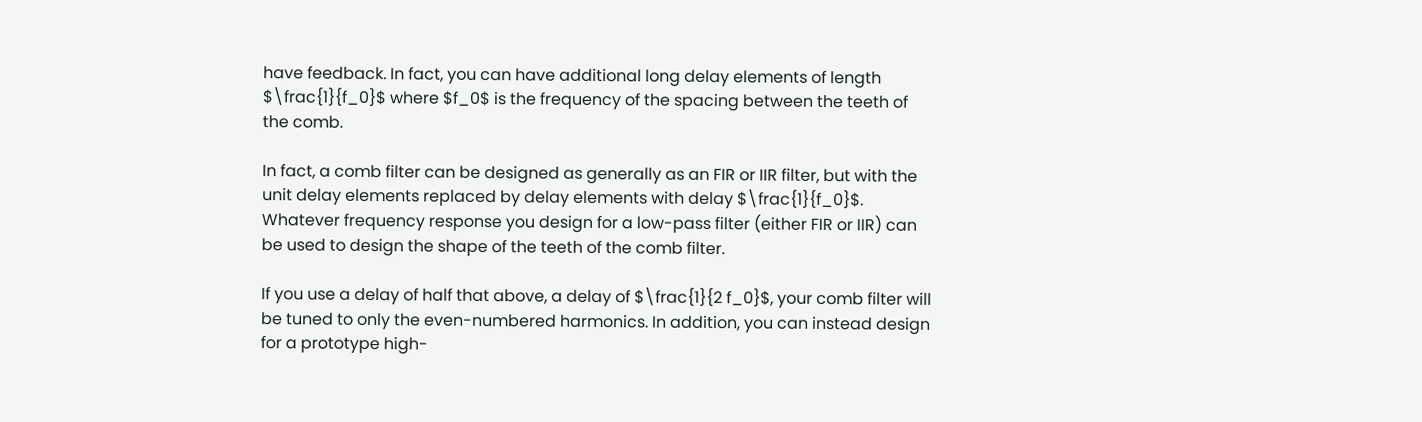have feedback. In fact, you can have additional long delay elements of length $\frac{1}{f_0}$ where $f_0$ is the frequency of the spacing between the teeth of the comb.

In fact, a comb filter can be designed as generally as an FIR or IIR filter, but with the unit delay elements replaced by delay elements with delay $\frac{1}{f_0}$. Whatever frequency response you design for a low-pass filter (either FIR or IIR) can be used to design the shape of the teeth of the comb filter.

If you use a delay of half that above, a delay of $\frac{1}{2 f_0}$, your comb filter will be tuned to only the even-numbered harmonics. In addition, you can instead design for a prototype high-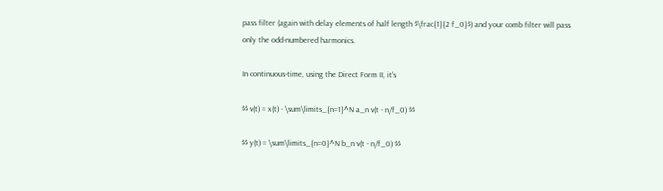pass filter (again with delay elements of half length $\frac{1}{2 f_0}$) and your comb filter will pass only the odd-numbered harmonics.

In continuous-time, using the Direct Form II, it's

$$ v(t) = x(t) - \sum\limits_{n=1}^N a_n v(t - n/f_0) $$

$$ y(t) = \sum\limits_{n=0}^N b_n v(t - n/f_0) $$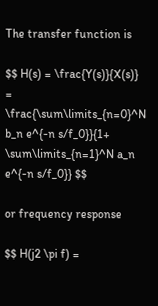The transfer function is

$$ H(s) = \frac{Y(s)}{X(s)} = \frac{\sum\limits_{n=0}^N b_n e^{-n s/f_0}}{1+ \sum\limits_{n=1}^N a_n e^{-n s/f_0}} $$

or frequency response

$$ H(j2 \pi f) =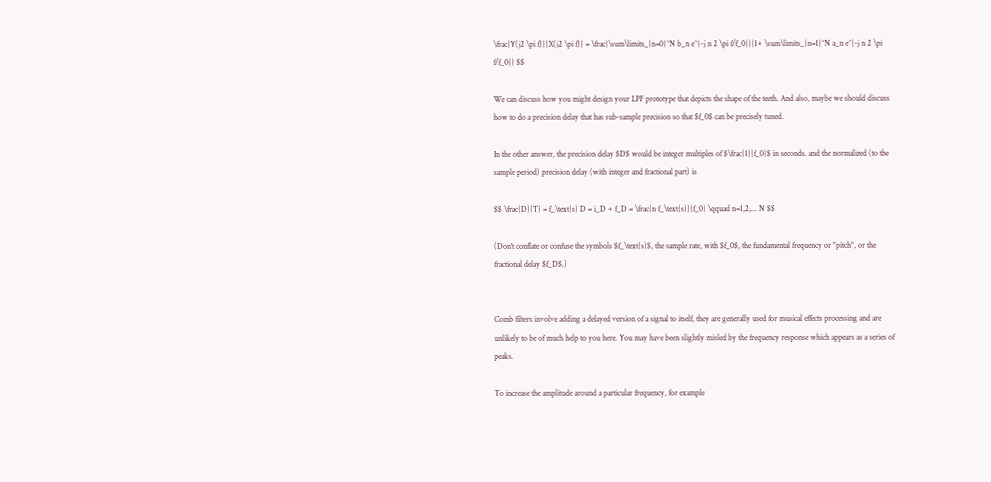\frac{Y(j2 \pi f)}{X(j2 \pi f)} = \frac{\sum\limits_{n=0}^N b_n e^{-j n 2 \pi f/f_0}}{1+ \sum\limits_{n=1}^N a_n e^{-j n 2 \pi f/f_0}} $$

We can discuss how you might design your LPF prototype that depicts the shape of the teeth. And also, maybe we should discuss how to do a precision delay that has sub-sample precision so that $f_0$ can be precisely tuned.

In the other answer, the precision delay $D$ would be integer multiples of $\frac{1}{f_0}$ in seconds. and the normalized (to the sample period) precision delay (with integer and fractional part) is

$$ \frac{D}{T} = f_\text{s} D = i_D + f_D = \frac{n f_\text{s}}{f_0} \qquad n=1,2,... N $$

(Don't conflate or confuse the symbols $f_\text{s}$, the sample rate, with $f_0$, the fundamental frequency or "pitch", or the fractional delay $f_D$.)


Comb filters involve adding a delayed version of a signal to itself, they are generally used for musical effects processing and are unlikely to be of much help to you here. You may have been slightly misled by the frequency response which appears as a series of peaks.

To increase the amplitude around a particular frequency, for example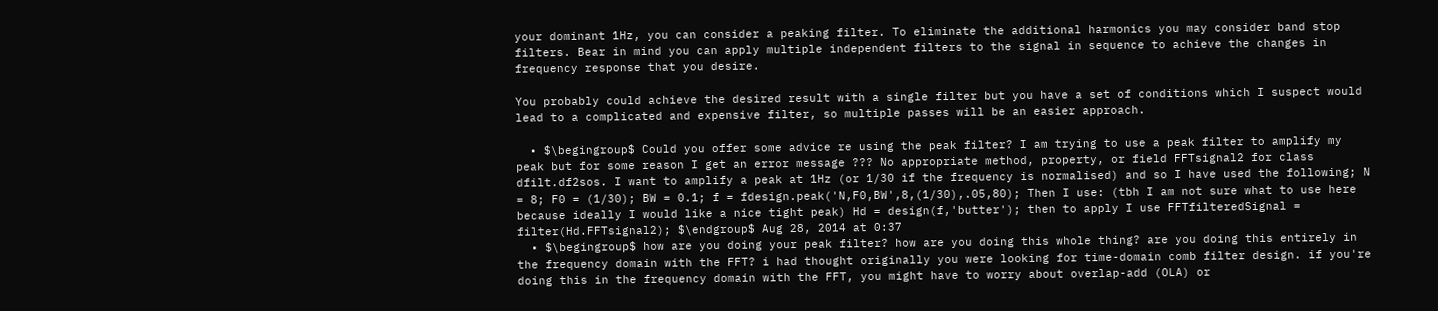your dominant 1Hz, you can consider a peaking filter. To eliminate the additional harmonics you may consider band stop filters. Bear in mind you can apply multiple independent filters to the signal in sequence to achieve the changes in frequency response that you desire.

You probably could achieve the desired result with a single filter but you have a set of conditions which I suspect would lead to a complicated and expensive filter, so multiple passes will be an easier approach.

  • $\begingroup$ Could you offer some advice re using the peak filter? I am trying to use a peak filter to amplify my peak but for some reason I get an error message ??? No appropriate method, property, or field FFTsignal2 for class dfilt.df2sos. I want to amplify a peak at 1Hz (or 1/30 if the frequency is normalised) and so I have used the following; N = 8; F0 = (1/30); BW = 0.1; f = fdesign.peak('N,F0,BW',8,(1/30),.05,80); Then I use: (tbh I am not sure what to use here because ideally I would like a nice tight peak) Hd = design(f,'butter'); then to apply I use FFTfilteredSignal = filter(Hd.FFTsignal2); $\endgroup$ Aug 28, 2014 at 0:37
  • $\begingroup$ how are you doing your peak filter? how are you doing this whole thing? are you doing this entirely in the frequency domain with the FFT? i had thought originally you were looking for time-domain comb filter design. if you're doing this in the frequency domain with the FFT, you might have to worry about overlap-add (OLA) or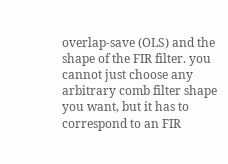overlap-save (OLS) and the shape of the FIR filter. you cannot just choose any arbitrary comb filter shape you want, but it has to correspond to an FIR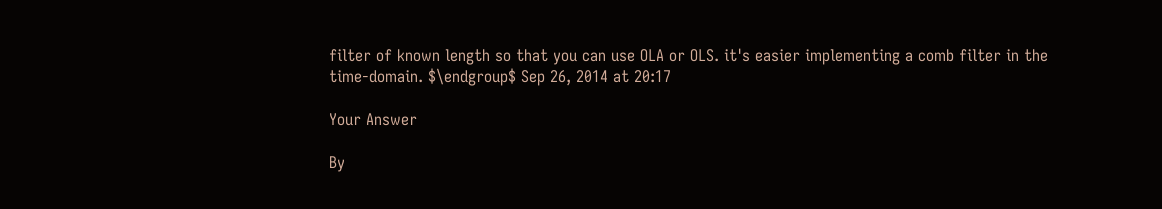filter of known length so that you can use OLA or OLS. it's easier implementing a comb filter in the time-domain. $\endgroup$ Sep 26, 2014 at 20:17

Your Answer

By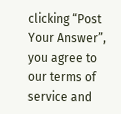clicking “Post Your Answer”, you agree to our terms of service and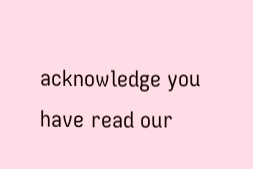acknowledge you have read our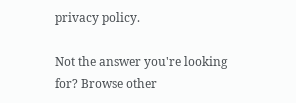privacy policy.

Not the answer you're looking for? Browse other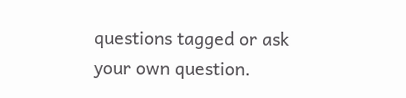questions tagged or ask your own question.